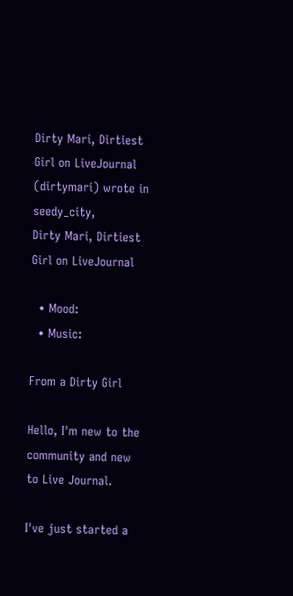Dirty Mari, Dirtiest Girl on LiveJournal (dirtymari) wrote in seedy_city,
Dirty Mari, Dirtiest Girl on LiveJournal

  • Mood:
  • Music:

From a Dirty Girl

Hello, I'm new to the community and new to Live Journal.

I've just started a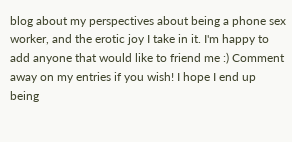blog about my perspectives about being a phone sex worker, and the erotic joy I take in it. I'm happy to add anyone that would like to friend me :) Comment away on my entries if you wish! I hope I end up being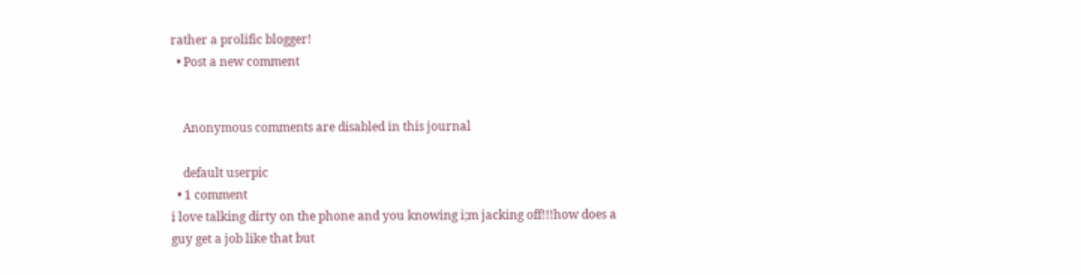rather a prolific blogger!
  • Post a new comment


    Anonymous comments are disabled in this journal

    default userpic
  • 1 comment
i love talking dirty on the phone and you knowing i;m jacking off!!!how does a guy get a job like that but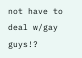not have to deal w/gay guys!?